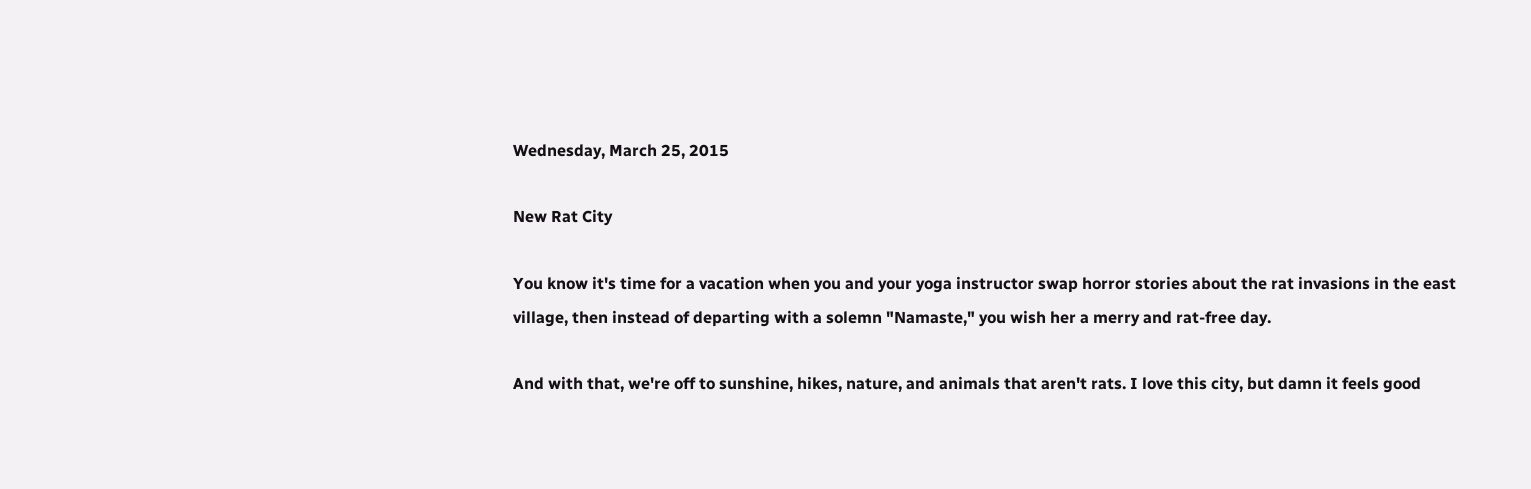Wednesday, March 25, 2015

New Rat City

You know it's time for a vacation when you and your yoga instructor swap horror stories about the rat invasions in the east village, then instead of departing with a solemn "Namaste," you wish her a merry and rat-free day.

And with that, we're off to sunshine, hikes, nature, and animals that aren't rats. I love this city, but damn it feels good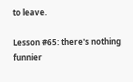to leave.

Lesson #65: there's nothing funnier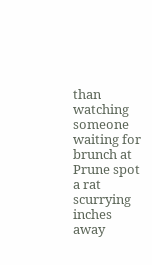than watching someone waiting for brunch at Prune spot a rat scurrying inches away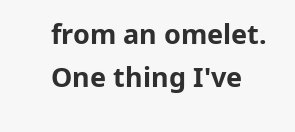from an omelet. One thing I've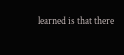learned is that there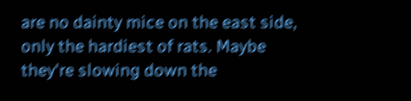are no dainty mice on the east side, only the hardiest of rats. Maybe they're slowing down the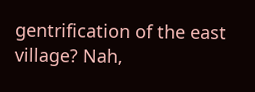gentrification of the east village? Nah,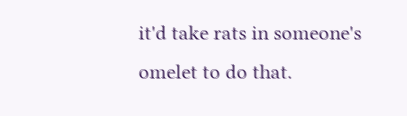it'd take rats in someone's omelet to do that.